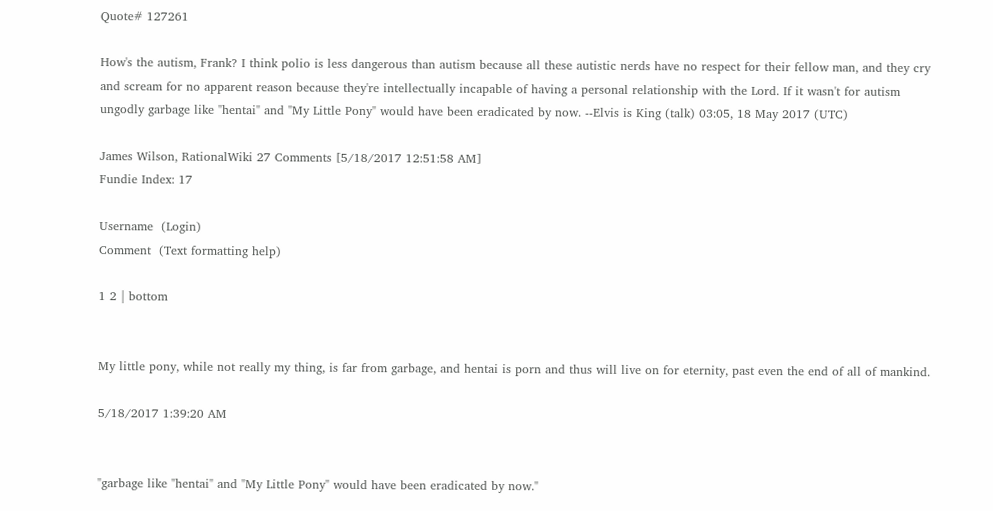Quote# 127261

How's the autism, Frank? I think polio is less dangerous than autism because all these autistic nerds have no respect for their fellow man, and they cry and scream for no apparent reason because they're intellectually incapable of having a personal relationship with the Lord. If it wasn't for autism ungodly garbage like "hentai" and "My Little Pony" would have been eradicated by now. --Elvis is King (talk) 03:05, 18 May 2017 (UTC)

James Wilson, RationalWiki 27 Comments [5/18/2017 12:51:58 AM]
Fundie Index: 17

Username  (Login)
Comment  (Text formatting help)

1 2 | bottom


My little pony, while not really my thing, is far from garbage, and hentai is porn and thus will live on for eternity, past even the end of all of mankind.

5/18/2017 1:39:20 AM


"garbage like "hentai" and "My Little Pony" would have been eradicated by now."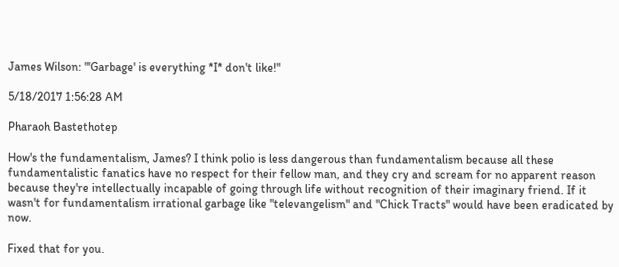James Wilson: "'Garbage' is everything *I* don't like!"

5/18/2017 1:56:28 AM

Pharaoh Bastethotep

How's the fundamentalism, James? I think polio is less dangerous than fundamentalism because all these fundamentalistic fanatics have no respect for their fellow man, and they cry and scream for no apparent reason because they're intellectually incapable of going through life without recognition of their imaginary friend. If it wasn't for fundamentalism irrational garbage like "televangelism" and "Chick Tracts" would have been eradicated by now.

Fixed that for you.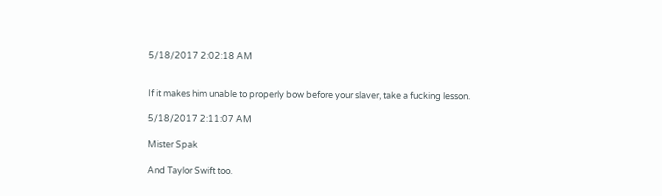5/18/2017 2:02:18 AM


If it makes him unable to properly bow before your slaver, take a fucking lesson.

5/18/2017 2:11:07 AM

Mister Spak

And Taylor Swift too.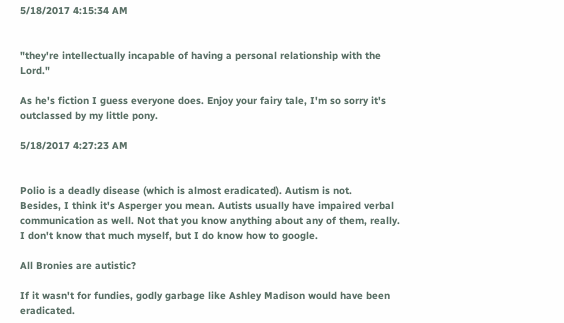5/18/2017 4:15:34 AM


"they're intellectually incapable of having a personal relationship with the Lord."

As he's fiction I guess everyone does. Enjoy your fairy tale, I'm so sorry it's outclassed by my little pony.

5/18/2017 4:27:23 AM


Polio is a deadly disease (which is almost eradicated). Autism is not.
Besides, I think it's Asperger you mean. Autists usually have impaired verbal communication as well. Not that you know anything about any of them, really. I don't know that much myself, but I do know how to google.

All Bronies are autistic?

If it wasn't for fundies, godly garbage like Ashley Madison would have been eradicated.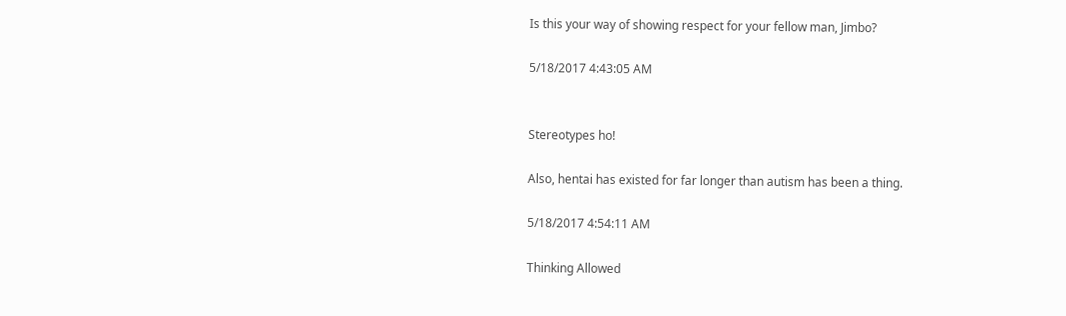Is this your way of showing respect for your fellow man, Jimbo?

5/18/2017 4:43:05 AM


Stereotypes ho!

Also, hentai has existed for far longer than autism has been a thing.

5/18/2017 4:54:11 AM

Thinking Allowed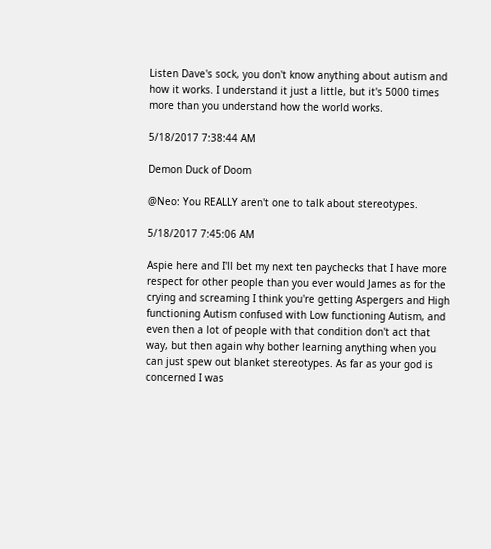Listen Dave's sock, you don't know anything about autism and how it works. I understand it just a little, but it's 5000 times more than you understand how the world works.

5/18/2017 7:38:44 AM

Demon Duck of Doom

@Neo: You REALLY aren't one to talk about stereotypes.

5/18/2017 7:45:06 AM

Aspie here and I'll bet my next ten paychecks that I have more respect for other people than you ever would James as for the crying and screaming I think you're getting Aspergers and High functioning Autism confused with Low functioning Autism, and even then a lot of people with that condition don't act that way, but then again why bother learning anything when you can just spew out blanket stereotypes. As far as your god is concerned I was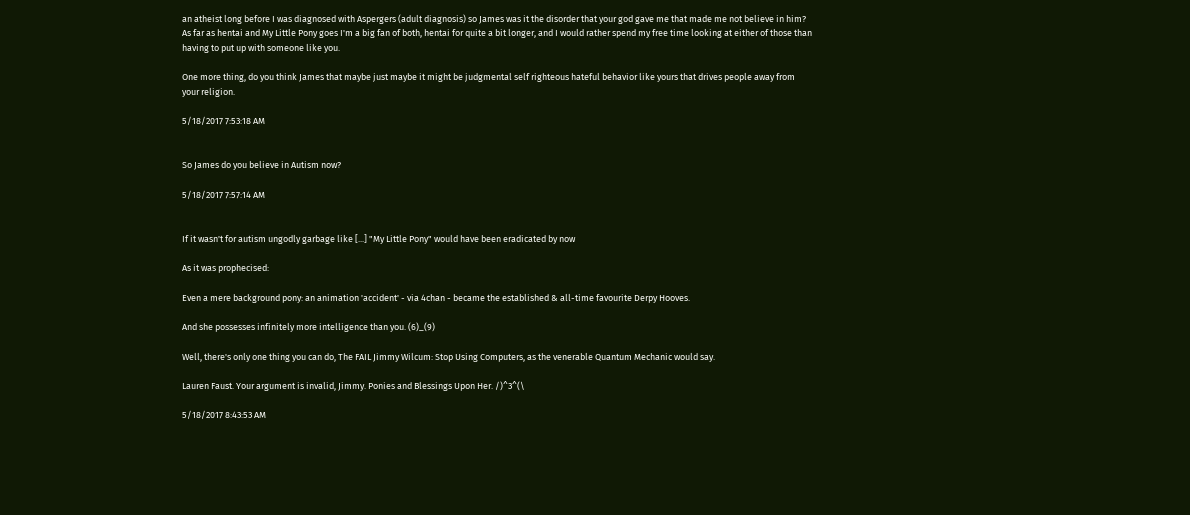an atheist long before I was diagnosed with Aspergers (adult diagnosis) so James was it the disorder that your god gave me that made me not believe in him?
As far as hentai and My Little Pony goes I'm a big fan of both, hentai for quite a bit longer, and I would rather spend my free time looking at either of those than having to put up with someone like you.

One more thing, do you think James that maybe just maybe it might be judgmental self righteous hateful behavior like yours that drives people away from your religion.

5/18/2017 7:53:18 AM


So James do you believe in Autism now?

5/18/2017 7:57:14 AM


If it wasn't for autism ungodly garbage like [...] "My Little Pony" would have been eradicated by now

As it was prophecised:

Even a mere background pony: an animation 'accident' - via 4chan - became the established & all-time favourite Derpy Hooves.

And she possesses infinitely more intelligence than you. (6)_(9)

Well, there's only one thing you can do, The FAIL Jimmy Wilcum: Stop Using Computers, as the venerable Quantum Mechanic would say.

Lauren Faust. Your argument is invalid, Jimmy. Ponies and Blessings Upon Her. /)^3^(\

5/18/2017 8:43:53 AM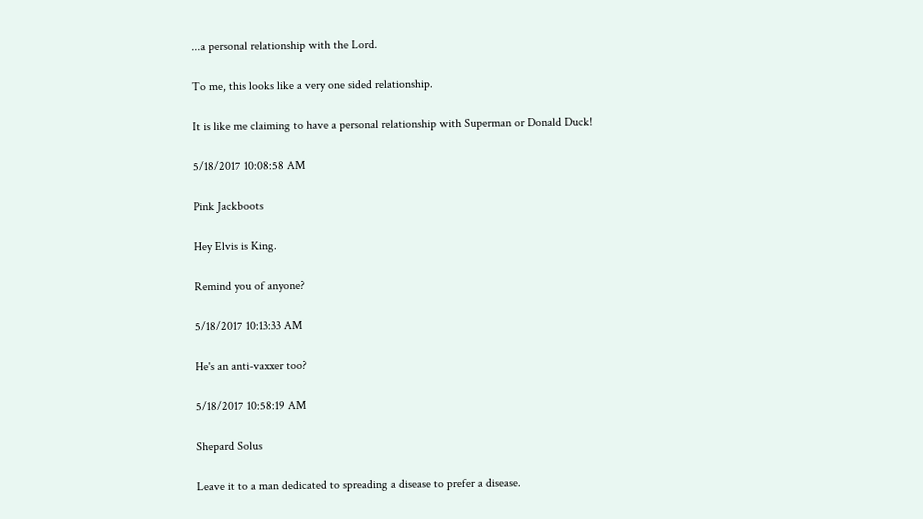...a personal relationship with the Lord.

To me, this looks like a very one sided relationship.

It is like me claiming to have a personal relationship with Superman or Donald Duck!

5/18/2017 10:08:58 AM

Pink Jackboots

Hey Elvis is King.

Remind you of anyone?

5/18/2017 10:13:33 AM

He's an anti-vaxxer too?

5/18/2017 10:58:19 AM

Shepard Solus

Leave it to a man dedicated to spreading a disease to prefer a disease.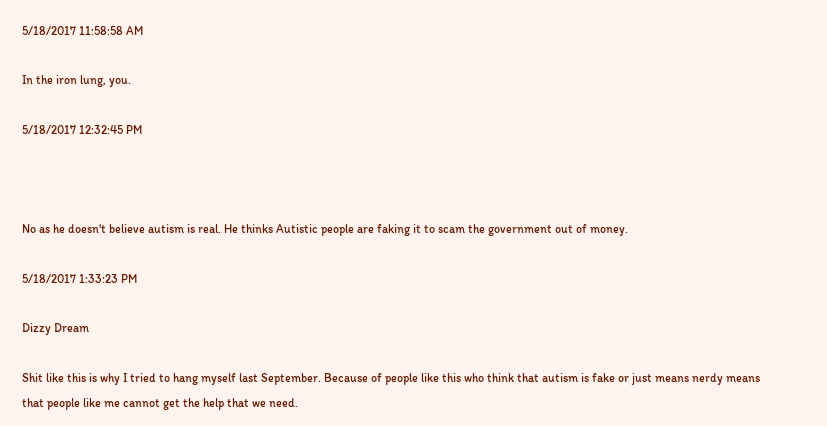5/18/2017 11:58:58 AM

In the iron lung, you.

5/18/2017 12:32:45 PM



No as he doesn't believe autism is real. He thinks Autistic people are faking it to scam the government out of money.

5/18/2017 1:33:23 PM

Dizzy Dream

Shit like this is why I tried to hang myself last September. Because of people like this who think that autism is fake or just means nerdy means that people like me cannot get the help that we need.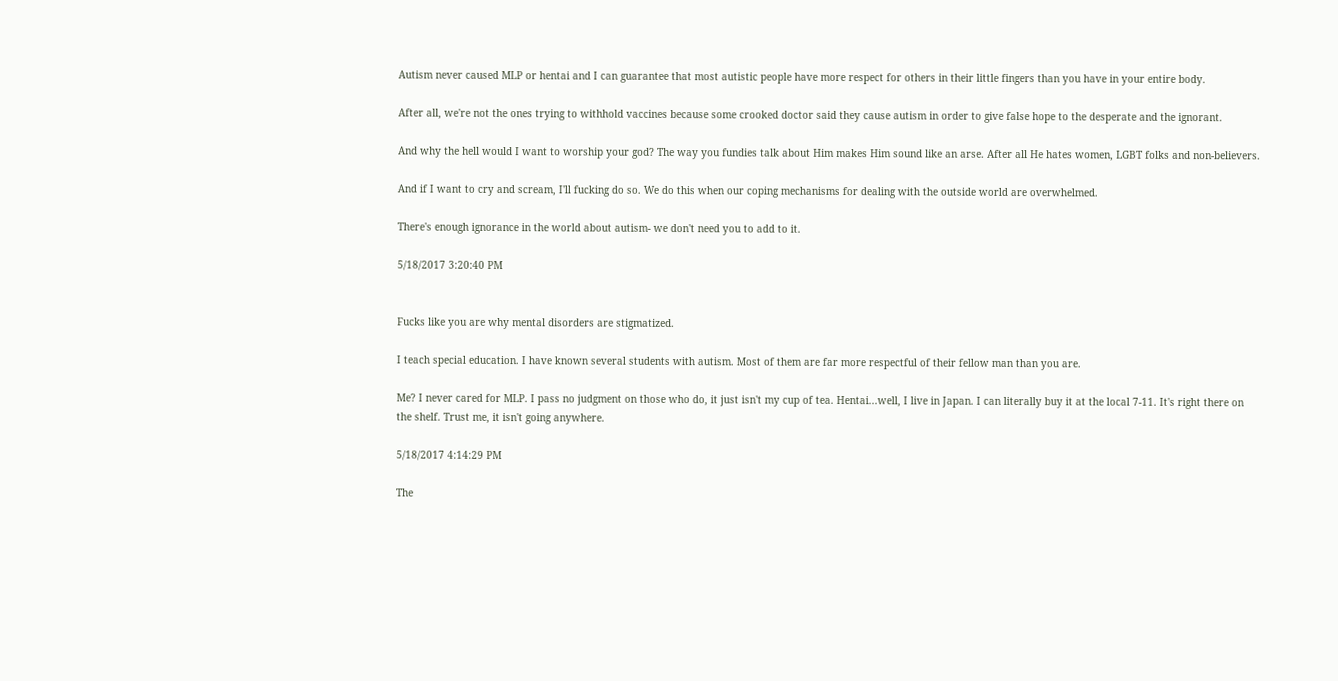Autism never caused MLP or hentai and I can guarantee that most autistic people have more respect for others in their little fingers than you have in your entire body.

After all, we're not the ones trying to withhold vaccines because some crooked doctor said they cause autism in order to give false hope to the desperate and the ignorant.

And why the hell would I want to worship your god? The way you fundies talk about Him makes Him sound like an arse. After all He hates women, LGBT folks and non-believers.

And if I want to cry and scream, I'll fucking do so. We do this when our coping mechanisms for dealing with the outside world are overwhelmed.

There's enough ignorance in the world about autism- we don't need you to add to it.

5/18/2017 3:20:40 PM


Fucks like you are why mental disorders are stigmatized.

I teach special education. I have known several students with autism. Most of them are far more respectful of their fellow man than you are.

Me? I never cared for MLP. I pass no judgment on those who do, it just isn't my cup of tea. Hentai...well, I live in Japan. I can literally buy it at the local 7-11. It's right there on the shelf. Trust me, it isn't going anywhere.

5/18/2017 4:14:29 PM

The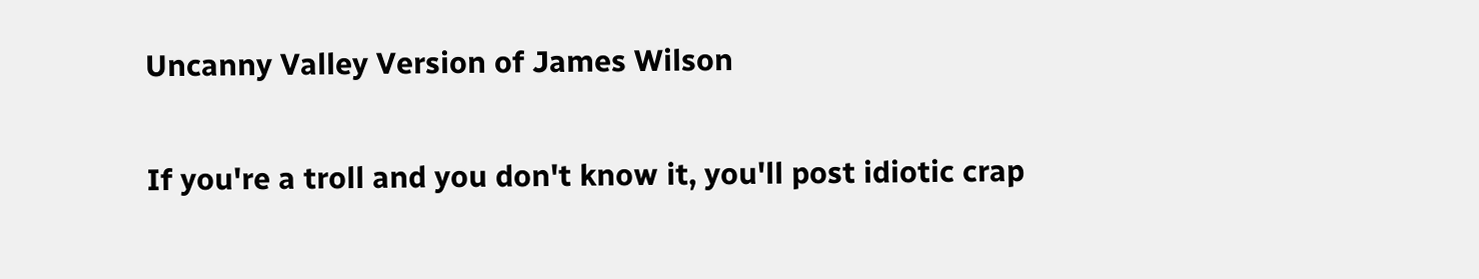Uncanny Valley Version of James Wilson

If you're a troll and you don't know it, you'll post idiotic crap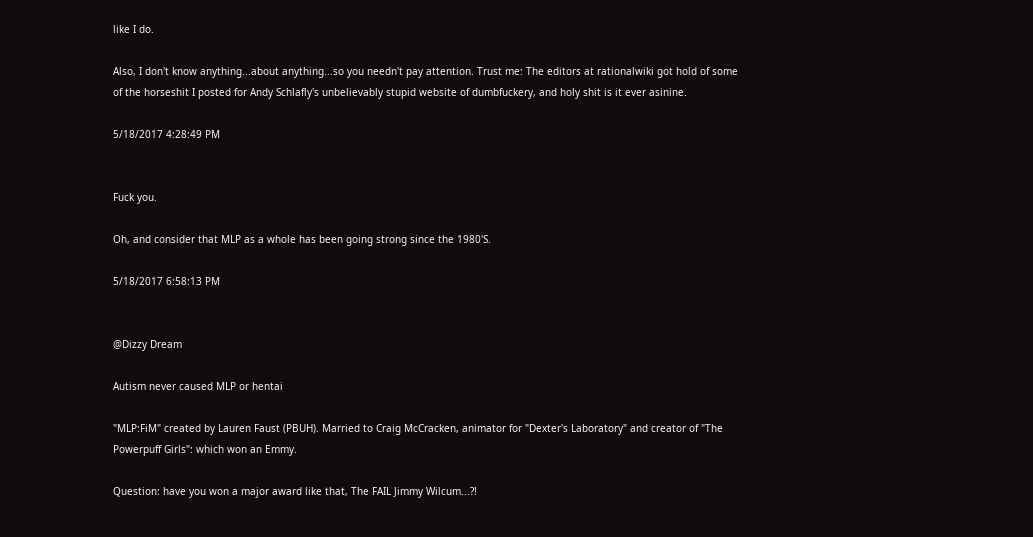like I do.

Also, I don't know anything...about anything...so you needn't pay attention. Trust me: The editors at rationalwiki got hold of some of the horseshit I posted for Andy Schlafly's unbelievably stupid website of dumbfuckery, and holy shit is it ever asinine.

5/18/2017 4:28:49 PM


Fuck you.

Oh, and consider that MLP as a whole has been going strong since the 1980'S.

5/18/2017 6:58:13 PM


@Dizzy Dream

Autism never caused MLP or hentai

"MLP:FiM" created by Lauren Faust (PBUH). Married to Craig McCracken, animator for "Dexter's Laboratory" and creator of "The Powerpuff Girls": which won an Emmy.

Question: have you won a major award like that, The FAIL Jimmy Wilcum...?!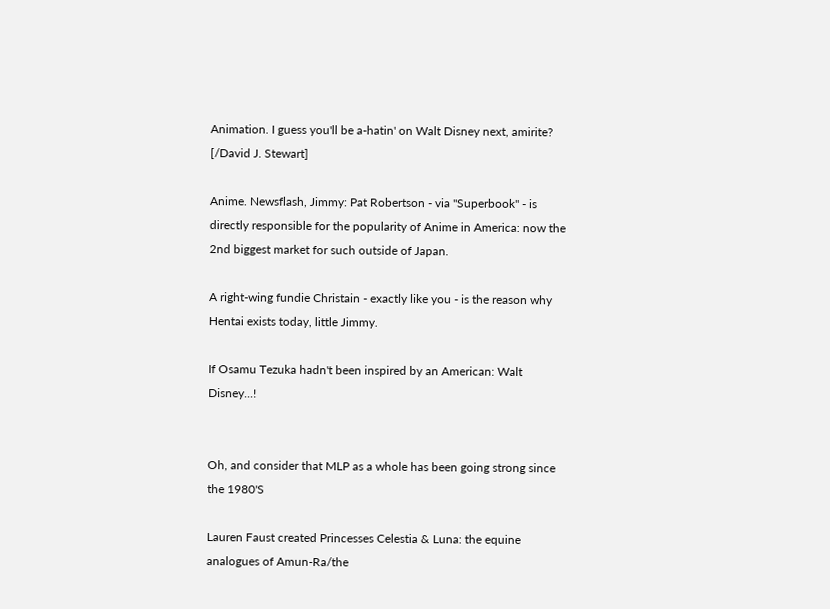Animation. I guess you'll be a-hatin' on Walt Disney next, amirite? [/David J. Stewart]

Anime. Newsflash, Jimmy: Pat Robertson - via "Superbook" - is directly responsible for the popularity of Anime in America: now the 2nd biggest market for such outside of Japan.

A right-wing fundie Christain - exactly like you - is the reason why Hentai exists today, little Jimmy.

If Osamu Tezuka hadn't been inspired by an American: Walt Disney...!


Oh, and consider that MLP as a whole has been going strong since the 1980'S

Lauren Faust created Princesses Celestia & Luna: the equine analogues of Amun-Ra/the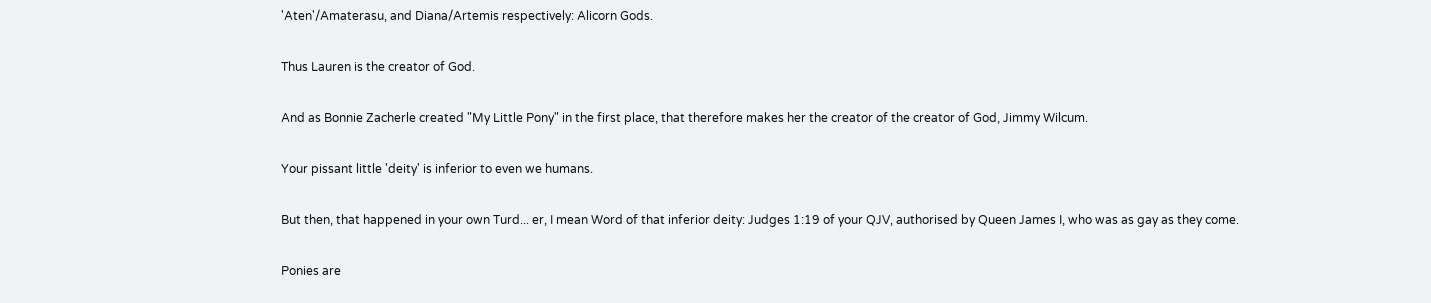'Aten'/Amaterasu, and Diana/Artemis respectively: Alicorn Gods.

Thus Lauren is the creator of God.

And as Bonnie Zacherle created "My Little Pony" in the first place, that therefore makes her the creator of the creator of God, Jimmy Wilcum.

Your pissant little 'deity' is inferior to even we humans.

But then, that happened in your own Turd... er, I mean Word of that inferior deity: Judges 1:19 of your QJV, authorised by Queen James I, who was as gay as they come.

Ponies are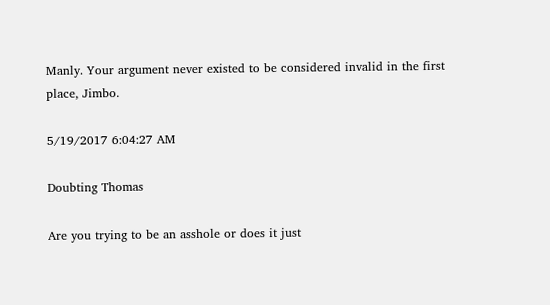Manly. Your argument never existed to be considered invalid in the first place, Jimbo.

5/19/2017 6:04:27 AM

Doubting Thomas

Are you trying to be an asshole or does it just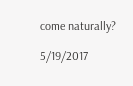come naturally?

5/19/2017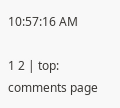10:57:16 AM

1 2 | top: comments page